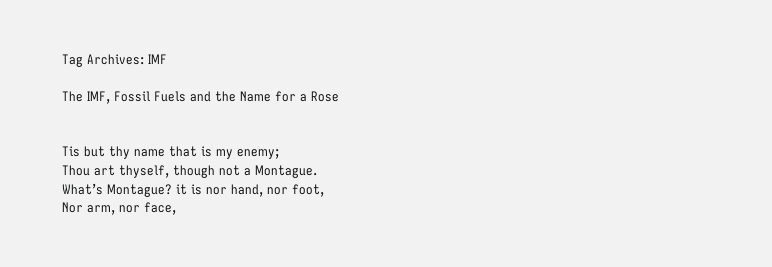Tag Archives: IMF

The IMF, Fossil Fuels and the Name for a Rose


Tis but thy name that is my enemy;
Thou art thyself, though not a Montague.
What’s Montague? it is nor hand, nor foot,
Nor arm, nor face,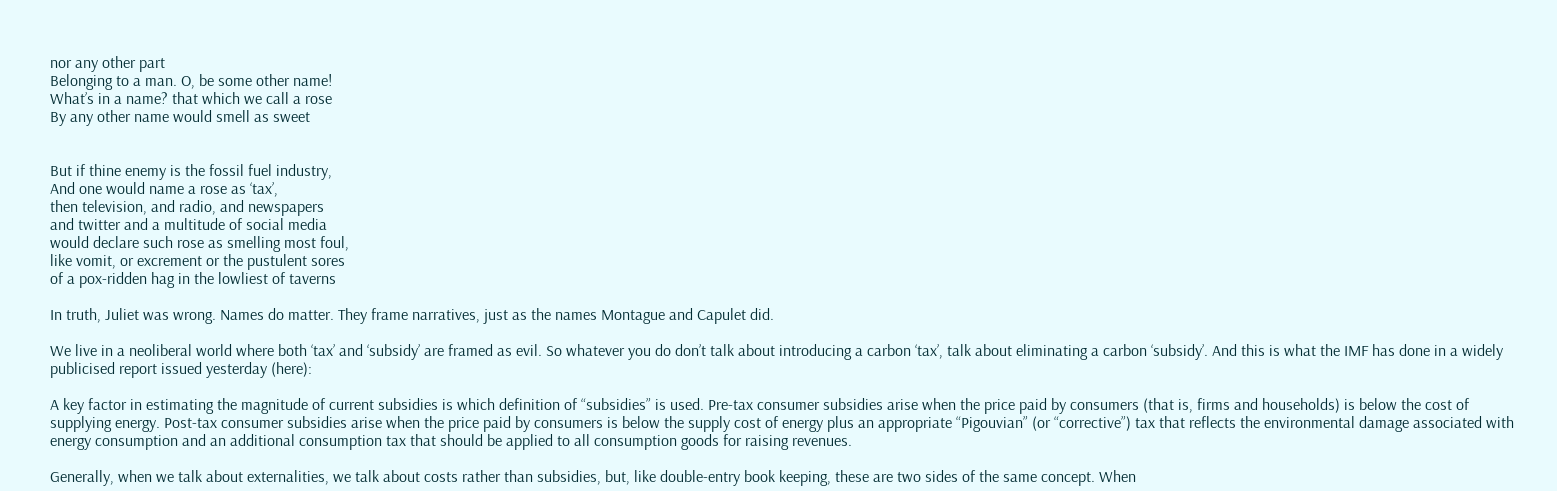nor any other part
Belonging to a man. O, be some other name!
What’s in a name? that which we call a rose
By any other name would smell as sweet


But if thine enemy is the fossil fuel industry,
And one would name a rose as ‘tax’,
then television, and radio, and newspapers
and twitter and a multitude of social media
would declare such rose as smelling most foul,
like vomit, or excrement or the pustulent sores
of a pox-ridden hag in the lowliest of taverns

In truth, Juliet was wrong. Names do matter. They frame narratives, just as the names Montague and Capulet did.

We live in a neoliberal world where both ‘tax’ and ‘subsidy’ are framed as evil. So whatever you do don’t talk about introducing a carbon ‘tax’, talk about eliminating a carbon ‘subsidy’. And this is what the IMF has done in a widely publicised report issued yesterday (here):

A key factor in estimating the magnitude of current subsidies is which definition of “subsidies” is used. Pre-tax consumer subsidies arise when the price paid by consumers (that is, firms and households) is below the cost of supplying energy. Post-tax consumer subsidies arise when the price paid by consumers is below the supply cost of energy plus an appropriate “Pigouvian” (or “corrective”) tax that reflects the environmental damage associated with energy consumption and an additional consumption tax that should be applied to all consumption goods for raising revenues.

Generally, when we talk about externalities, we talk about costs rather than subsidies, but, like double-entry book keeping, these are two sides of the same concept. When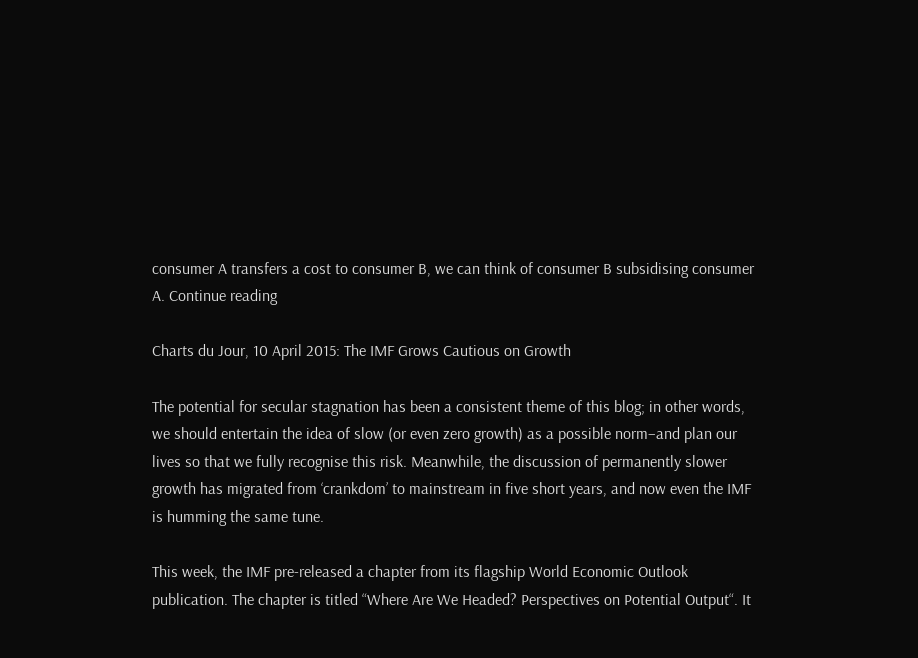consumer A transfers a cost to consumer B, we can think of consumer B subsidising consumer A. Continue reading

Charts du Jour, 10 April 2015: The IMF Grows Cautious on Growth

The potential for secular stagnation has been a consistent theme of this blog; in other words, we should entertain the idea of slow (or even zero growth) as a possible norm–and plan our lives so that we fully recognise this risk. Meanwhile, the discussion of permanently slower growth has migrated from ‘crankdom’ to mainstream in five short years, and now even the IMF is humming the same tune.

This week, the IMF pre-released a chapter from its flagship World Economic Outlook publication. The chapter is titled “Where Are We Headed? Perspectives on Potential Output“. It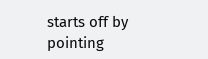starts off by pointing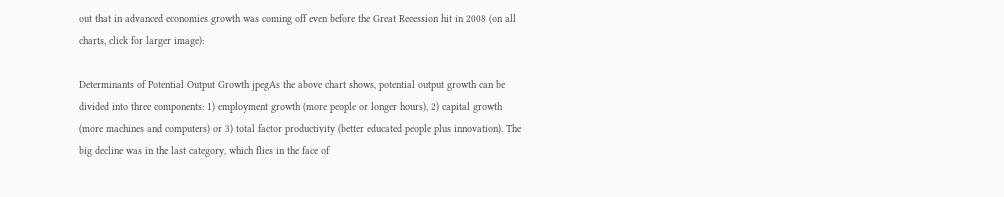out that in advanced economies growth was coming off even before the Great Recession hit in 2008 (on all charts, click for larger image):

Determinants of Potential Output Growth jpegAs the above chart shows, potential output growth can be divided into three components: 1) employment growth (more people or longer hours), 2) capital growth (more machines and computers) or 3) total factor productivity (better educated people plus innovation). The big decline was in the last category, which flies in the face of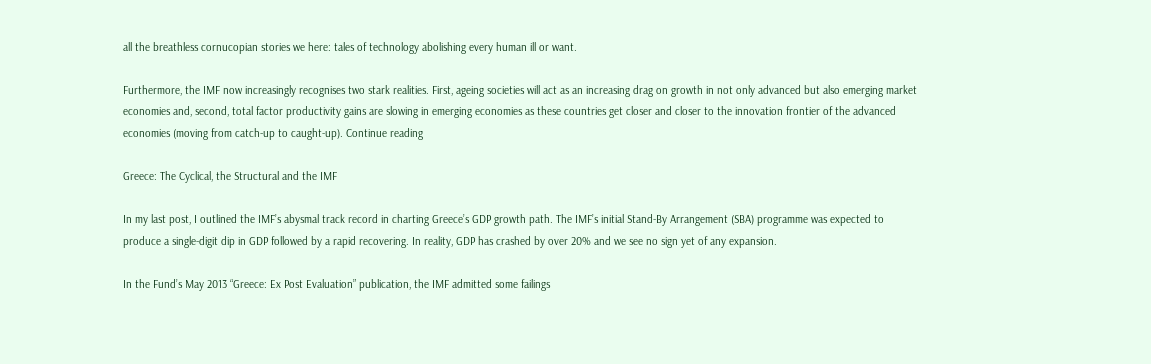all the breathless cornucopian stories we here: tales of technology abolishing every human ill or want.

Furthermore, the IMF now increasingly recognises two stark realities. First, ageing societies will act as an increasing drag on growth in not only advanced but also emerging market economies and, second, total factor productivity gains are slowing in emerging economies as these countries get closer and closer to the innovation frontier of the advanced economies (moving from catch-up to caught-up). Continue reading

Greece: The Cyclical, the Structural and the IMF

In my last post, I outlined the IMF’s abysmal track record in charting Greece’s GDP growth path. The IMF’s initial Stand-By Arrangement (SBA) programme was expected to produce a single-digit dip in GDP followed by a rapid recovering. In reality, GDP has crashed by over 20% and we see no sign yet of any expansion.

In the Fund’s May 2013 “Greece: Ex Post Evaluation” publication, the IMF admitted some failings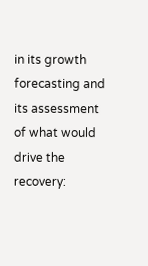in its growth forecasting and its assessment of what would drive the recovery: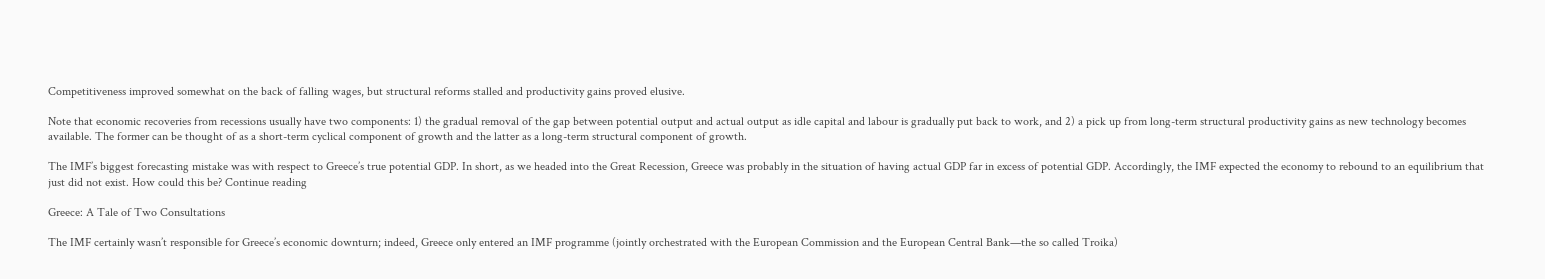Competitiveness improved somewhat on the back of falling wages, but structural reforms stalled and productivity gains proved elusive.

Note that economic recoveries from recessions usually have two components: 1) the gradual removal of the gap between potential output and actual output as idle capital and labour is gradually put back to work, and 2) a pick up from long-term structural productivity gains as new technology becomes available. The former can be thought of as a short-term cyclical component of growth and the latter as a long-term structural component of growth.

The IMF’s biggest forecasting mistake was with respect to Greece’s true potential GDP. In short, as we headed into the Great Recession, Greece was probably in the situation of having actual GDP far in excess of potential GDP. Accordingly, the IMF expected the economy to rebound to an equilibrium that just did not exist. How could this be? Continue reading

Greece: A Tale of Two Consultations

The IMF certainly wasn’t responsible for Greece’s economic downturn; indeed, Greece only entered an IMF programme (jointly orchestrated with the European Commission and the European Central Bank—the so called Troika)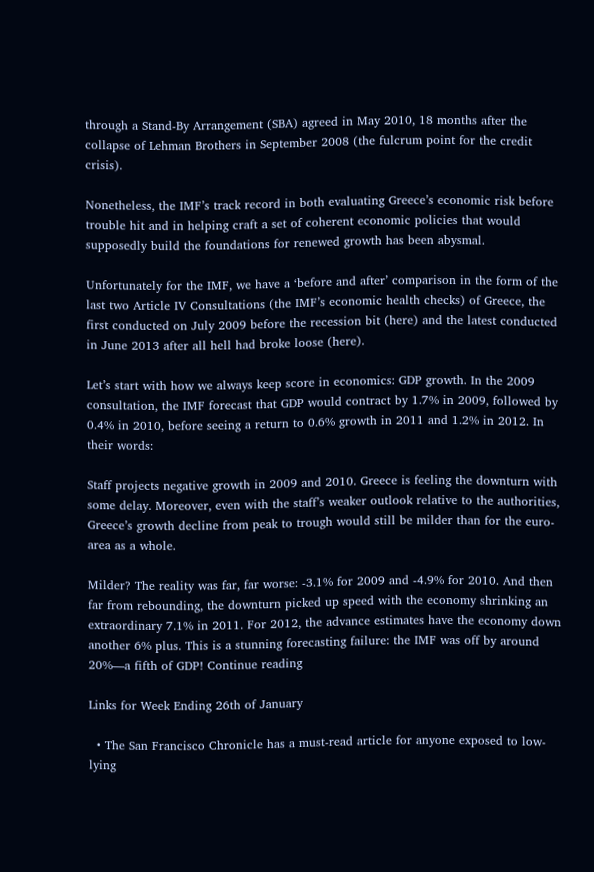through a Stand-By Arrangement (SBA) agreed in May 2010, 18 months after the collapse of Lehman Brothers in September 2008 (the fulcrum point for the credit crisis).

Nonetheless, the IMF’s track record in both evaluating Greece’s economic risk before trouble hit and in helping craft a set of coherent economic policies that would supposedly build the foundations for renewed growth has been abysmal.

Unfortunately for the IMF, we have a ‘before and after’ comparison in the form of the last two Article IV Consultations (the IMF’s economic health checks) of Greece, the first conducted on July 2009 before the recession bit (here) and the latest conducted in June 2013 after all hell had broke loose (here).

Let’s start with how we always keep score in economics: GDP growth. In the 2009 consultation, the IMF forecast that GDP would contract by 1.7% in 2009, followed by 0.4% in 2010, before seeing a return to 0.6% growth in 2011 and 1.2% in 2012. In their words:

Staff projects negative growth in 2009 and 2010. Greece is feeling the downturn with some delay. Moreover, even with the staff’s weaker outlook relative to the authorities, Greece’s growth decline from peak to trough would still be milder than for the euro-area as a whole.

Milder? The reality was far, far worse: -3.1% for 2009 and -4.9% for 2010. And then far from rebounding, the downturn picked up speed with the economy shrinking an extraordinary 7.1% in 2011. For 2012, the advance estimates have the economy down another 6% plus. This is a stunning forecasting failure: the IMF was off by around 20%—a fifth of GDP! Continue reading

Links for Week Ending 26th of January

  • The San Francisco Chronicle has a must-read article for anyone exposed to low-lying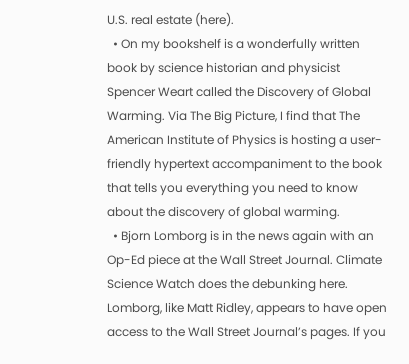U.S. real estate (here).
  • On my bookshelf is a wonderfully written book by science historian and physicist Spencer Weart called the Discovery of Global Warming. Via The Big Picture, I find that The American Institute of Physics is hosting a user-friendly hypertext accompaniment to the book that tells you everything you need to know about the discovery of global warming.
  • Bjorn Lomborg is in the news again with an Op-Ed piece at the Wall Street Journal. Climate Science Watch does the debunking here. Lomborg, like Matt Ridley, appears to have open access to the Wall Street Journal’s pages. If you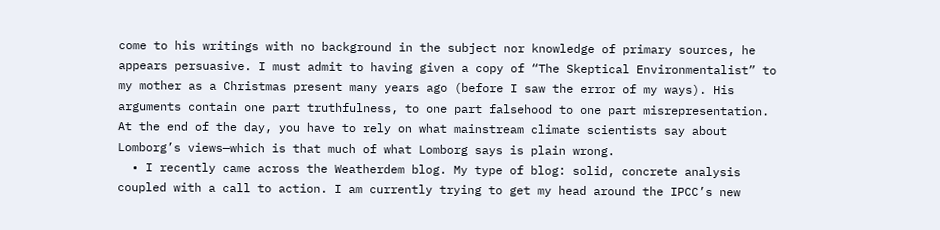come to his writings with no background in the subject nor knowledge of primary sources, he appears persuasive. I must admit to having given a copy of “The Skeptical Environmentalist” to my mother as a Christmas present many years ago (before I saw the error of my ways). His arguments contain one part truthfulness, to one part falsehood to one part misrepresentation. At the end of the day, you have to rely on what mainstream climate scientists say about Lomborg’s views—which is that much of what Lomborg says is plain wrong.
  • I recently came across the Weatherdem blog. My type of blog: solid, concrete analysis coupled with a call to action. I am currently trying to get my head around the IPCC’s new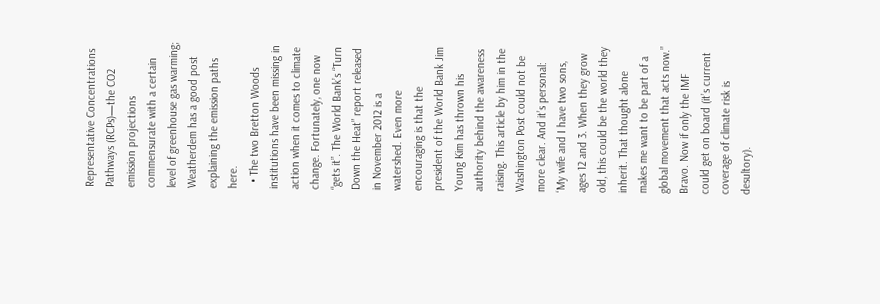Representative Concentrations Pathways (RCPs)—the CO2 emission projections commensurate with a certain level of greenhouse gas warming; Weatherdem has a good post explaining the emission paths here.
  • The two Bretton Woods institutions have been missing in action when it comes to climate change. Fortunately, one now “gets it”. The World Bank’s “Turn Down the Heat” report released in November 2012 is a watershed. Even more encouraging is that the president of the World Bank Jim Young Kim has thrown his authority behind the awareness raising. This article by him in the Washington Post could not be more clear. And it’s personal: ‘My wife and I have two sons, ages 12 and 3. When they grow old, this could be the world they inherit. That thought alone makes me want to be part of a global movement that acts now.” Bravo. Now if only the IMF could get on board (it’s current coverage of climate risk is desultory).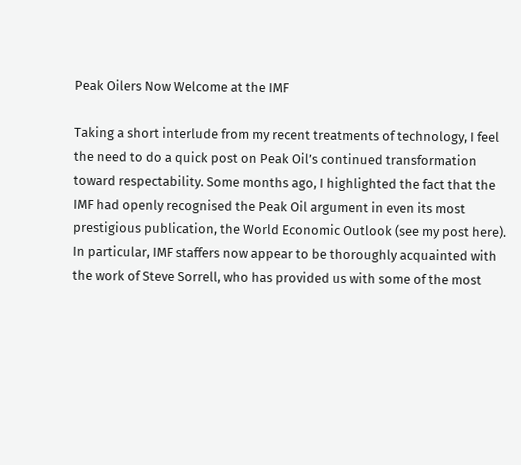Peak Oilers Now Welcome at the IMF

Taking a short interlude from my recent treatments of technology, I feel the need to do a quick post on Peak Oil’s continued transformation toward respectability. Some months ago, I highlighted the fact that the IMF had openly recognised the Peak Oil argument in even its most prestigious publication, the World Economic Outlook (see my post here). In particular, IMF staffers now appear to be thoroughly acquainted with the work of Steve Sorrell, who has provided us with some of the most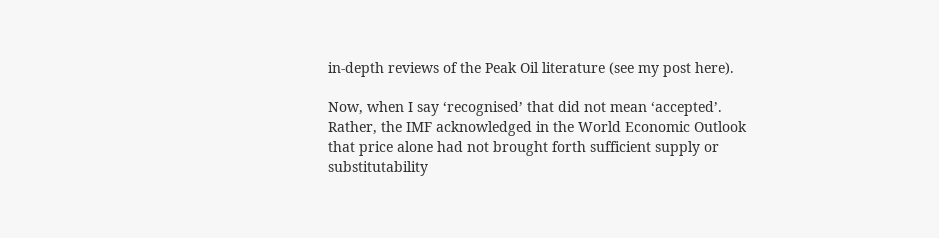in-depth reviews of the Peak Oil literature (see my post here).

Now, when I say ‘recognised’ that did not mean ‘accepted’. Rather, the IMF acknowledged in the World Economic Outlook that price alone had not brought forth sufficient supply or substitutability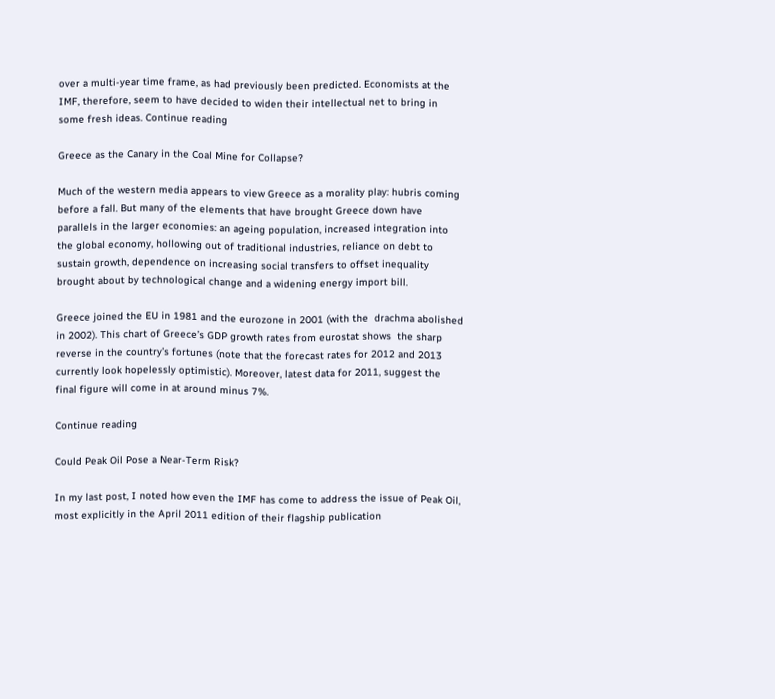over a multi-year time frame, as had previously been predicted. Economists at the IMF, therefore, seem to have decided to widen their intellectual net to bring in some fresh ideas. Continue reading

Greece as the Canary in the Coal Mine for Collapse?

Much of the western media appears to view Greece as a morality play: hubris coming before a fall. But many of the elements that have brought Greece down have parallels in the larger economies: an ageing population, increased integration into the global economy, hollowing out of traditional industries, reliance on debt to sustain growth, dependence on increasing social transfers to offset inequality brought about by technological change and a widening energy import bill.

Greece joined the EU in 1981 and the eurozone in 2001 (with the  drachma abolished in 2002). This chart of Greece’s GDP growth rates from eurostat shows  the sharp reverse in the country’s fortunes (note that the forecast rates for 2012 and 2013 currently look hopelessly optimistic). Moreover, latest data for 2011, suggest the final figure will come in at around minus 7%.

Continue reading

Could Peak Oil Pose a Near-Term Risk?

In my last post, I noted how even the IMF has come to address the issue of Peak Oil, most explicitly in the April 2011 edition of their flagship publication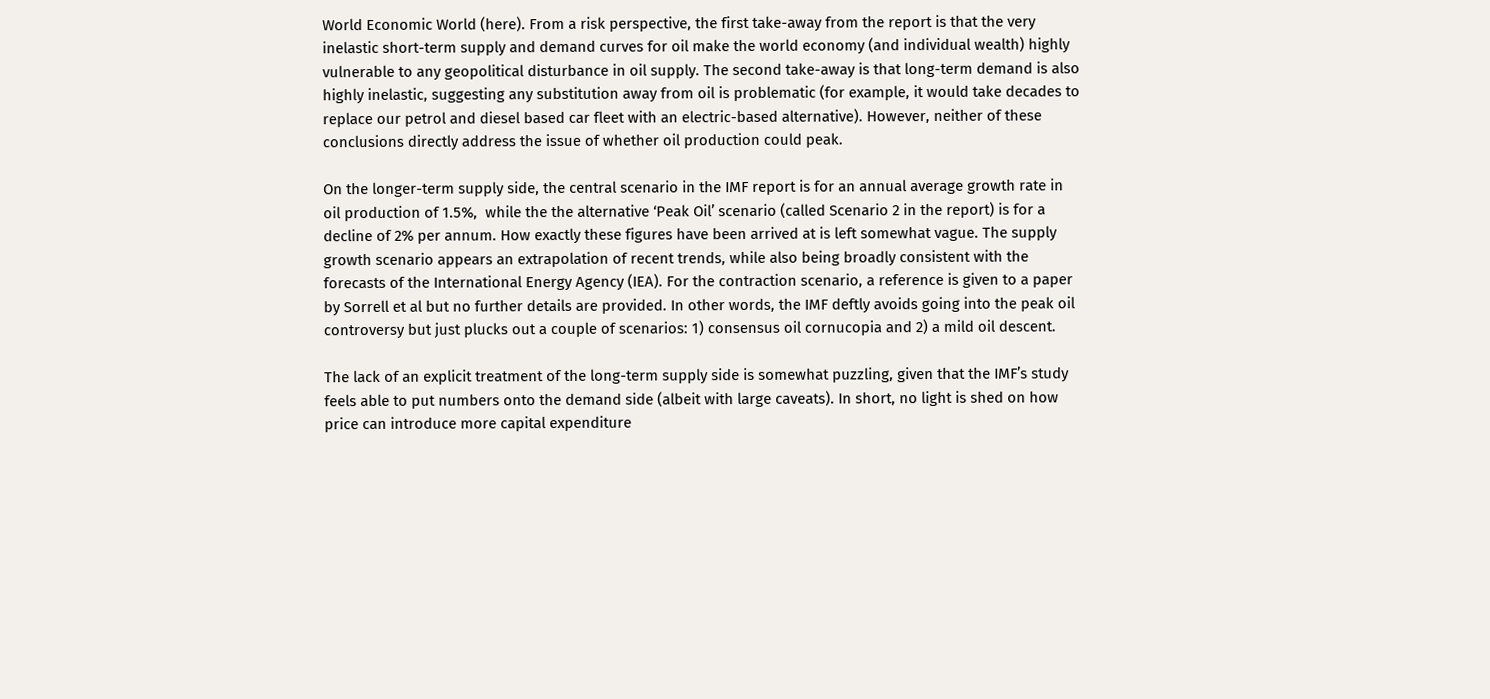World Economic World (here). From a risk perspective, the first take-away from the report is that the very inelastic short-term supply and demand curves for oil make the world economy (and individual wealth) highly vulnerable to any geopolitical disturbance in oil supply. The second take-away is that long-term demand is also highly inelastic, suggesting any substitution away from oil is problematic (for example, it would take decades to replace our petrol and diesel based car fleet with an electric-based alternative). However, neither of these conclusions directly address the issue of whether oil production could peak.

On the longer-term supply side, the central scenario in the IMF report is for an annual average growth rate in oil production of 1.5%,  while the the alternative ‘Peak Oil’ scenario (called Scenario 2 in the report) is for a decline of 2% per annum. How exactly these figures have been arrived at is left somewhat vague. The supply growth scenario appears an extrapolation of recent trends, while also being broadly consistent with the forecasts of the International Energy Agency (IEA). For the contraction scenario, a reference is given to a paper by Sorrell et al but no further details are provided. In other words, the IMF deftly avoids going into the peak oil controversy but just plucks out a couple of scenarios: 1) consensus oil cornucopia and 2) a mild oil descent.

The lack of an explicit treatment of the long-term supply side is somewhat puzzling, given that the IMF’s study feels able to put numbers onto the demand side (albeit with large caveats). In short, no light is shed on how price can introduce more capital expenditure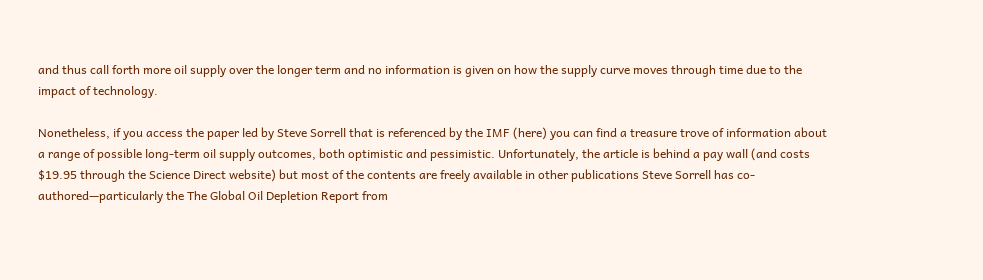and thus call forth more oil supply over the longer term and no information is given on how the supply curve moves through time due to the impact of technology.

Nonetheless, if you access the paper led by Steve Sorrell that is referenced by the IMF (here) you can find a treasure trove of information about a range of possible long-term oil supply outcomes, both optimistic and pessimistic. Unfortunately, the article is behind a pay wall (and costs $19.95 through the Science Direct website) but most of the contents are freely available in other publications Steve Sorrell has co-authored—particularly the The Global Oil Depletion Report from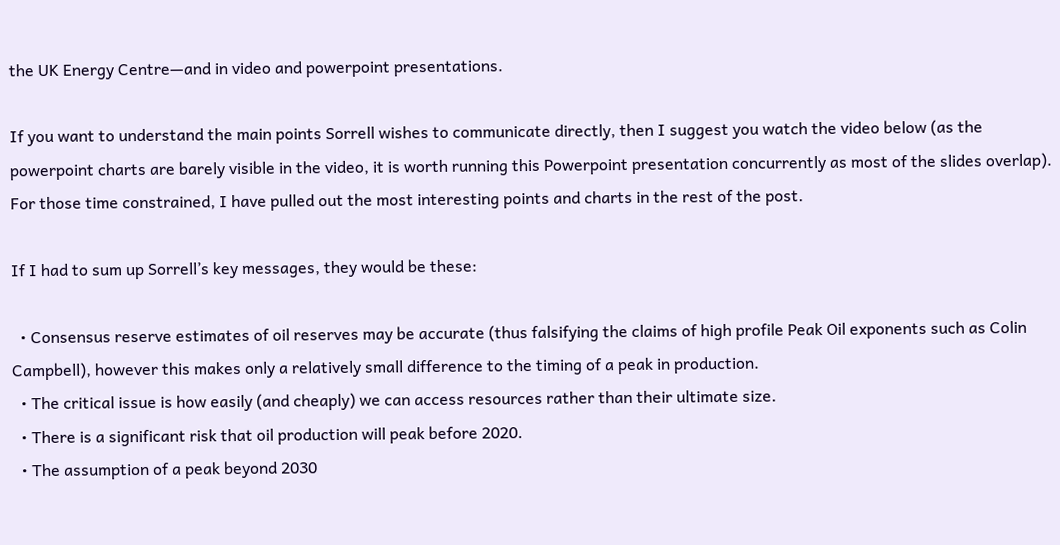the UK Energy Centre—and in video and powerpoint presentations.

If you want to understand the main points Sorrell wishes to communicate directly, then I suggest you watch the video below (as the powerpoint charts are barely visible in the video, it is worth running this Powerpoint presentation concurrently as most of the slides overlap). For those time constrained, I have pulled out the most interesting points and charts in the rest of the post.

If I had to sum up Sorrell’s key messages, they would be these:

  • Consensus reserve estimates of oil reserves may be accurate (thus falsifying the claims of high profile Peak Oil exponents such as Colin Campbell), however this makes only a relatively small difference to the timing of a peak in production.
  • The critical issue is how easily (and cheaply) we can access resources rather than their ultimate size.
  • There is a significant risk that oil production will peak before 2020.
  • The assumption of a peak beyond 2030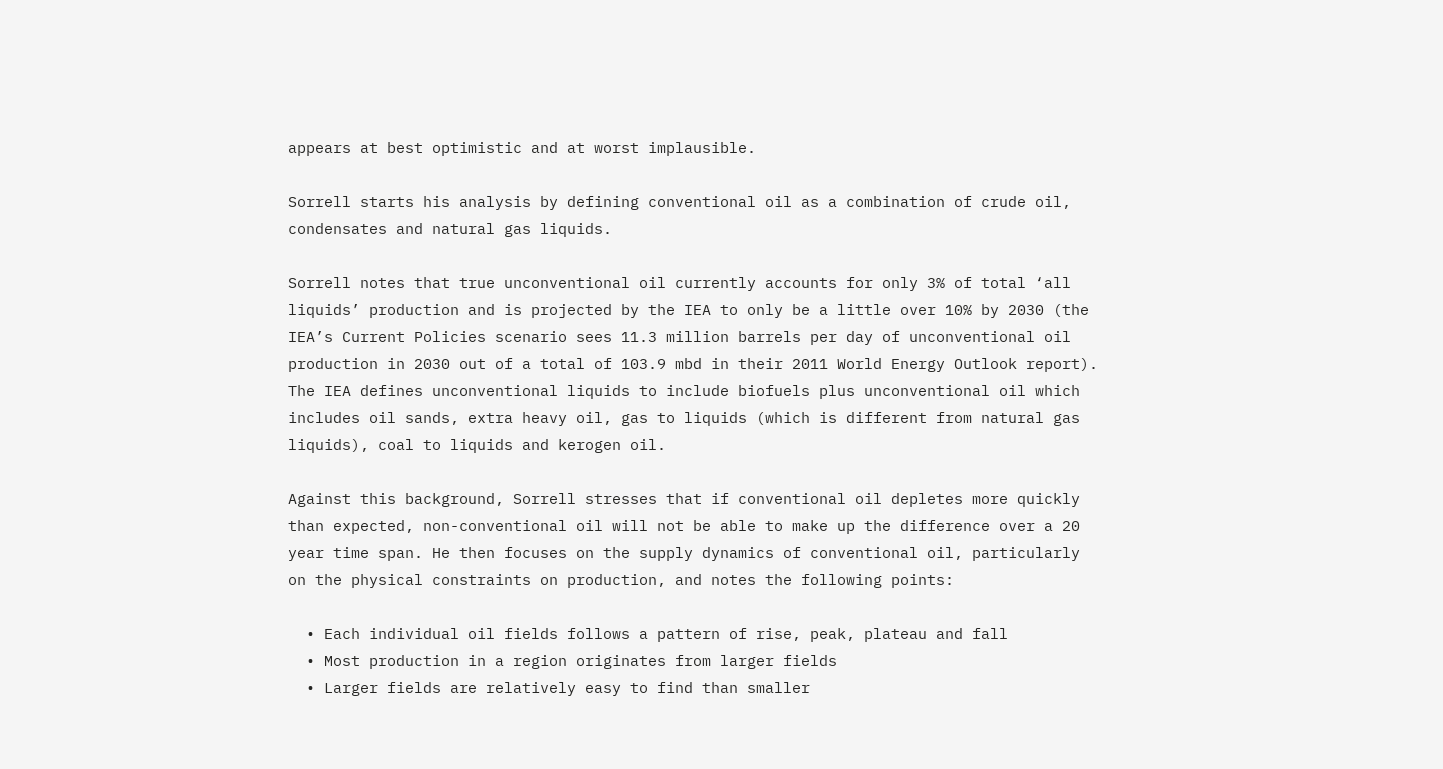appears at best optimistic and at worst implausible.

Sorrell starts his analysis by defining conventional oil as a combination of crude oil, condensates and natural gas liquids.

Sorrell notes that true unconventional oil currently accounts for only 3% of total ‘all liquids’ production and is projected by the IEA to only be a little over 10% by 2030 (the IEA’s Current Policies scenario sees 11.3 million barrels per day of unconventional oil production in 2030 out of a total of 103.9 mbd in their 2011 World Energy Outlook report). The IEA defines unconventional liquids to include biofuels plus unconventional oil which includes oil sands, extra heavy oil, gas to liquids (which is different from natural gas liquids), coal to liquids and kerogen oil.

Against this background, Sorrell stresses that if conventional oil depletes more quickly than expected, non-conventional oil will not be able to make up the difference over a 20 year time span. He then focuses on the supply dynamics of conventional oil, particularly on the physical constraints on production, and notes the following points:

  • Each individual oil fields follows a pattern of rise, peak, plateau and fall
  • Most production in a region originates from larger fields
  • Larger fields are relatively easy to find than smaller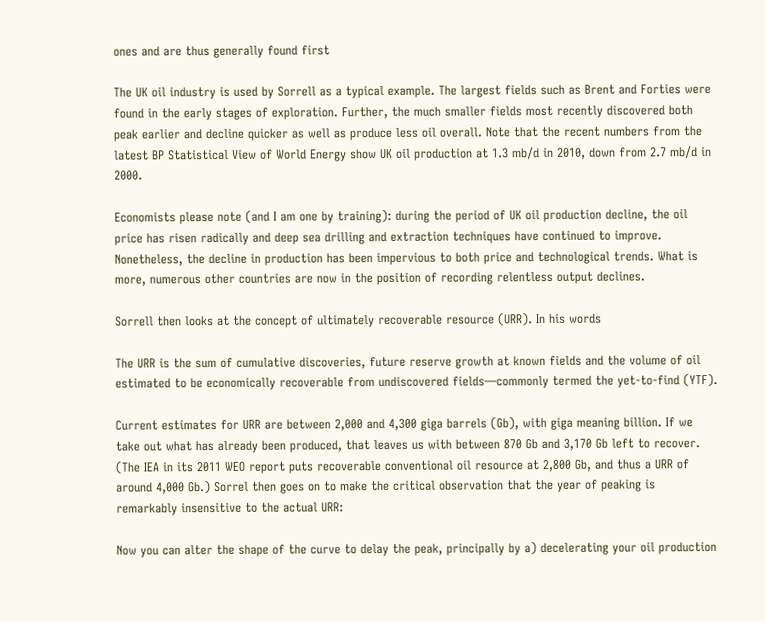ones and are thus generally found first

The UK oil industry is used by Sorrell as a typical example. The largest fields such as Brent and Forties were found in the early stages of exploration. Further, the much smaller fields most recently discovered both peak earlier and decline quicker as well as produce less oil overall. Note that the recent numbers from the latest BP Statistical View of World Energy show UK oil production at 1.3 mb/d in 2010, down from 2.7 mb/d in 2000.

Economists please note (and I am one by training): during the period of UK oil production decline, the oil price has risen radically and deep sea drilling and extraction techniques have continued to improve. Nonetheless, the decline in production has been impervious to both price and technological trends. What is more, numerous other countries are now in the position of recording relentless output declines.

Sorrell then looks at the concept of ultimately recoverable resource (URR). In his words

The URR is the sum of cumulative discoveries, future reserve growth at known fields and the volume of oil estimated to be economically recoverable from undiscovered fields—commonly termed the yet-to-find (YTF).

Current estimates for URR are between 2,000 and 4,300 giga barrels (Gb), with giga meaning billion. If we take out what has already been produced, that leaves us with between 870 Gb and 3,170 Gb left to recover. (The IEA in its 2011 WEO report puts recoverable conventional oil resource at 2,800 Gb, and thus a URR of around 4,000 Gb.) Sorrel then goes on to make the critical observation that the year of peaking is remarkably insensitive to the actual URR:

Now you can alter the shape of the curve to delay the peak, principally by a) decelerating your oil production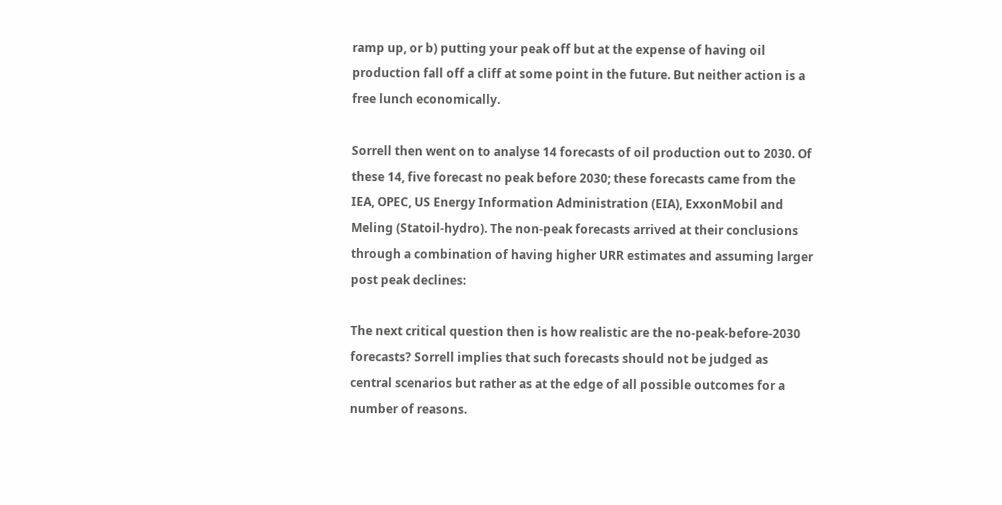ramp up, or b) putting your peak off but at the expense of having oil production fall off a cliff at some point in the future. But neither action is a free lunch economically.

Sorrell then went on to analyse 14 forecasts of oil production out to 2030. Of these 14, five forecast no peak before 2030; these forecasts came from the IEA, OPEC, US Energy Information Administration (EIA), ExxonMobil and Meling (Statoil-hydro). The non-peak forecasts arrived at their conclusions through a combination of having higher URR estimates and assuming larger post peak declines:

The next critical question then is how realistic are the no-peak-before-2030 forecasts? Sorrell implies that such forecasts should not be judged as central scenarios but rather as at the edge of all possible outcomes for a number of reasons.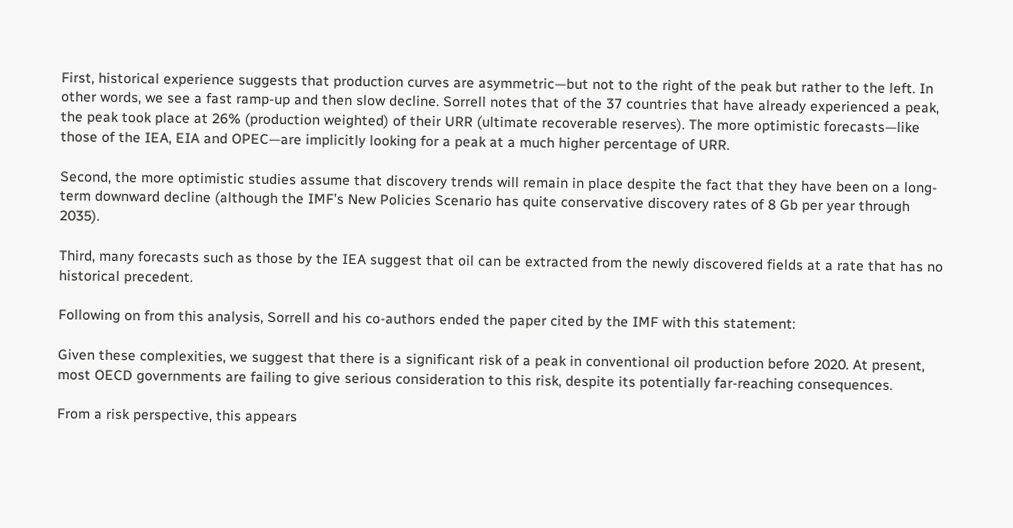First, historical experience suggests that production curves are asymmetric—but not to the right of the peak but rather to the left. In other words, we see a fast ramp-up and then slow decline. Sorrell notes that of the 37 countries that have already experienced a peak, the peak took place at 26% (production weighted) of their URR (ultimate recoverable reserves). The more optimistic forecasts—like those of the IEA, EIA and OPEC—are implicitly looking for a peak at a much higher percentage of URR.

Second, the more optimistic studies assume that discovery trends will remain in place despite the fact that they have been on a long-term downward decline (although the IMF’s New Policies Scenario has quite conservative discovery rates of 8 Gb per year through 2035).

Third, many forecasts such as those by the IEA suggest that oil can be extracted from the newly discovered fields at a rate that has no historical precedent.

Following on from this analysis, Sorrell and his co-authors ended the paper cited by the IMF with this statement:

Given these complexities, we suggest that there is a significant risk of a peak in conventional oil production before 2020. At present, most OECD governments are failing to give serious consideration to this risk, despite its potentially far-reaching consequences.

From a risk perspective, this appears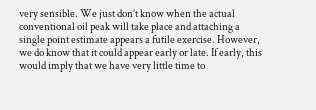very sensible. We just don’t know when the actual conventional oil peak will take place and attaching a single point estimate appears a futile exercise. However, we do know that it could appear early or late. If early, this would imply that we have very little time to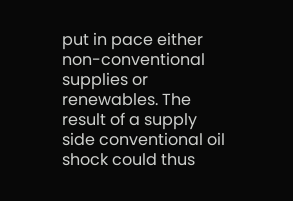put in pace either non-conventional supplies or renewables. The result of a supply side conventional oil shock could thus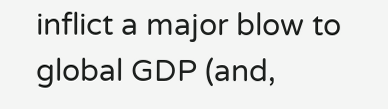inflict a major blow to global GDP (and,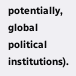potentially, global political institutions).